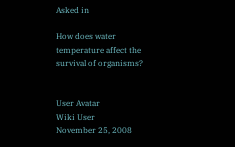Asked in

How does water temperature affect the survival of organisms?


User Avatar
Wiki User
November 25, 2008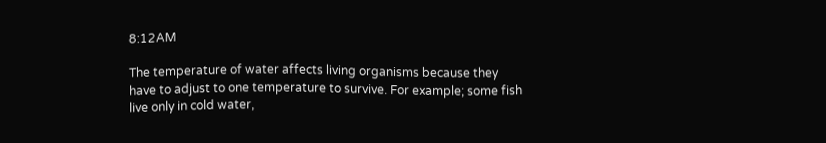8:12AM

The temperature of water affects living organisms because they have to adjust to one temperature to survive. For example; some fish live only in cold water,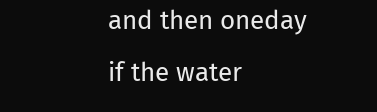and then oneday if the water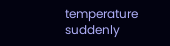temperature suddenly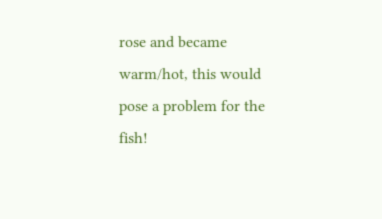rose and became warm/hot, this would pose a problem for the fish!